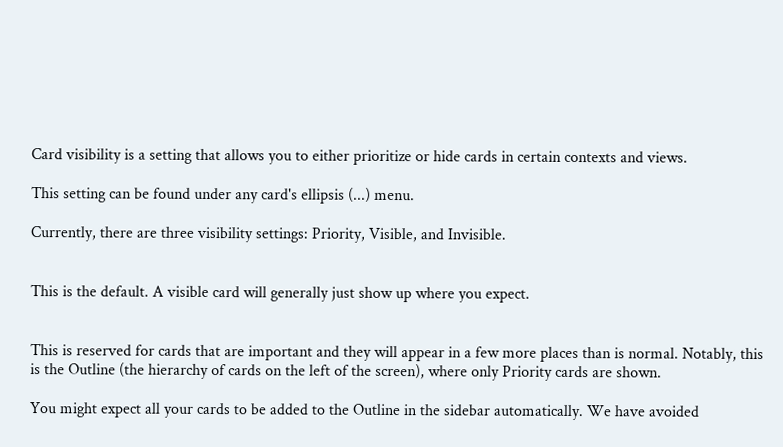Card visibility is a setting that allows you to either prioritize or hide cards in certain contexts and views.

This setting can be found under any card's ellipsis (...) menu.

Currently, there are three visibility settings: Priority, Visible, and Invisible.


This is the default. A visible card will generally just show up where you expect.


This is reserved for cards that are important and they will appear in a few more places than is normal. Notably, this is the Outline (the hierarchy of cards on the left of the screen), where only Priority cards are shown.

You might expect all your cards to be added to the Outline in the sidebar automatically. We have avoided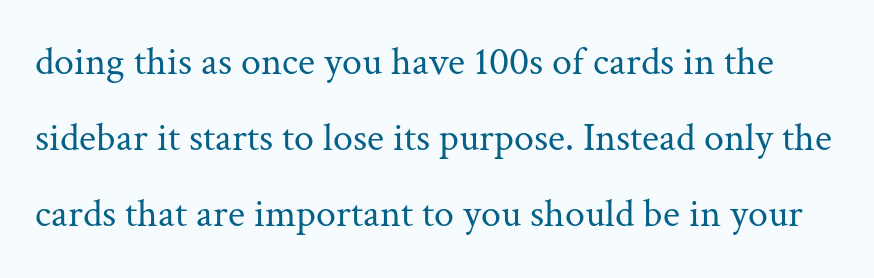doing this as once you have 100s of cards in the sidebar it starts to lose its purpose. Instead only the cards that are important to you should be in your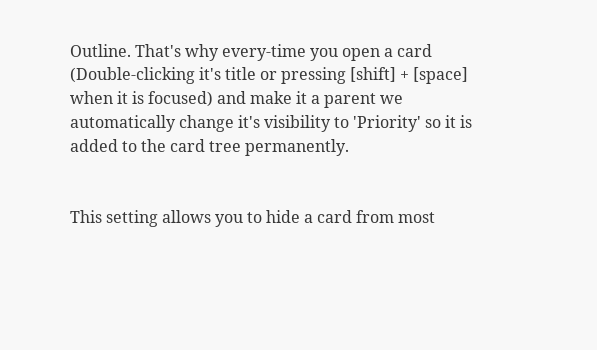Outline. That's why every-time you open a card (Double-clicking it's title or pressing [shift] + [space] when it is focused) and make it a parent we automatically change it's visibility to 'Priority' so it is added to the card tree permanently.


This setting allows you to hide a card from most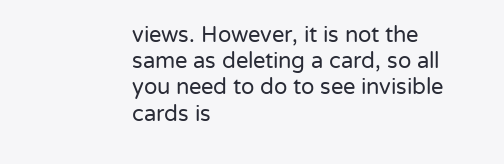views. However, it is not the same as deleting a card, so all you need to do to see invisible cards is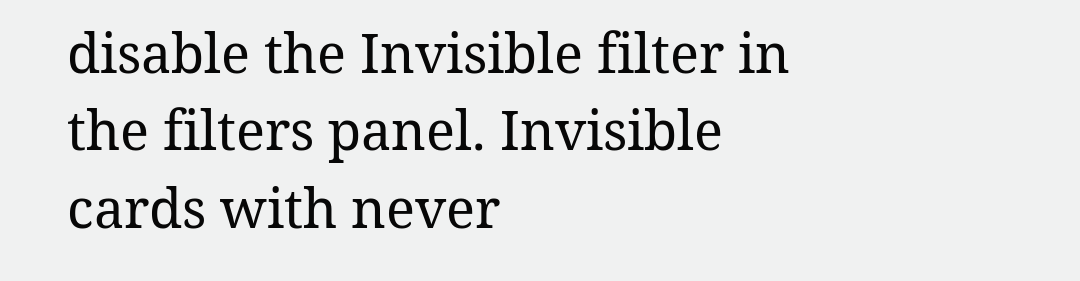disable the Invisible filter in the filters panel. Invisible cards with never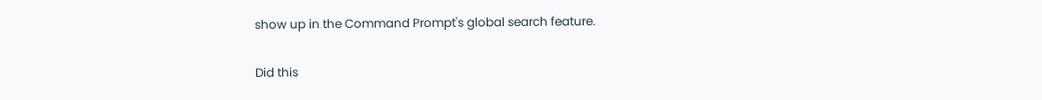show up in the Command Prompt's global search feature.

Did this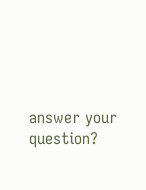answer your question?